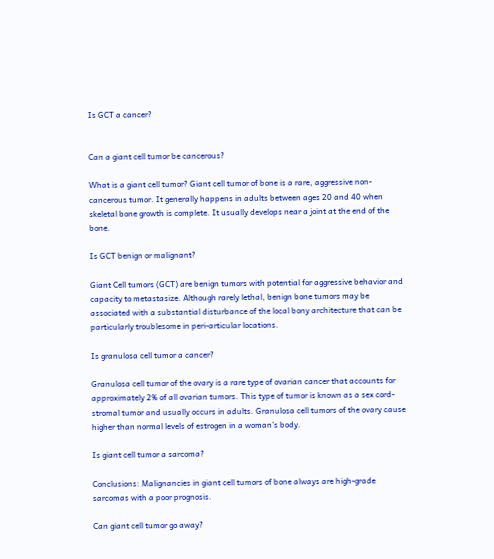Is GCT a cancer?


Can a giant cell tumor be cancerous?

What is a giant cell tumor? Giant cell tumor of bone is a rare, aggressive non-cancerous tumor. It generally happens in adults between ages 20 and 40 when skeletal bone growth is complete. It usually develops near a joint at the end of the bone.

Is GCT benign or malignant?

Giant Cell tumors (GCT) are benign tumors with potential for aggressive behavior and capacity to metastasize. Although rarely lethal, benign bone tumors may be associated with a substantial disturbance of the local bony architecture that can be particularly troublesome in peri-articular locations.

Is granulosa cell tumor a cancer?

Granulosa cell tumor of the ovary is a rare type of ovarian cancer that accounts for approximately 2% of all ovarian tumors. This type of tumor is known as a sex cord-stromal tumor and usually occurs in adults. Granulosa cell tumors of the ovary cause higher than normal levels of estrogen in a woman’s body.

Is giant cell tumor a sarcoma?

Conclusions: Malignancies in giant cell tumors of bone always are high-grade sarcomas with a poor prognosis.

Can giant cell tumor go away?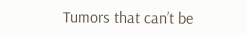Tumors that can’t be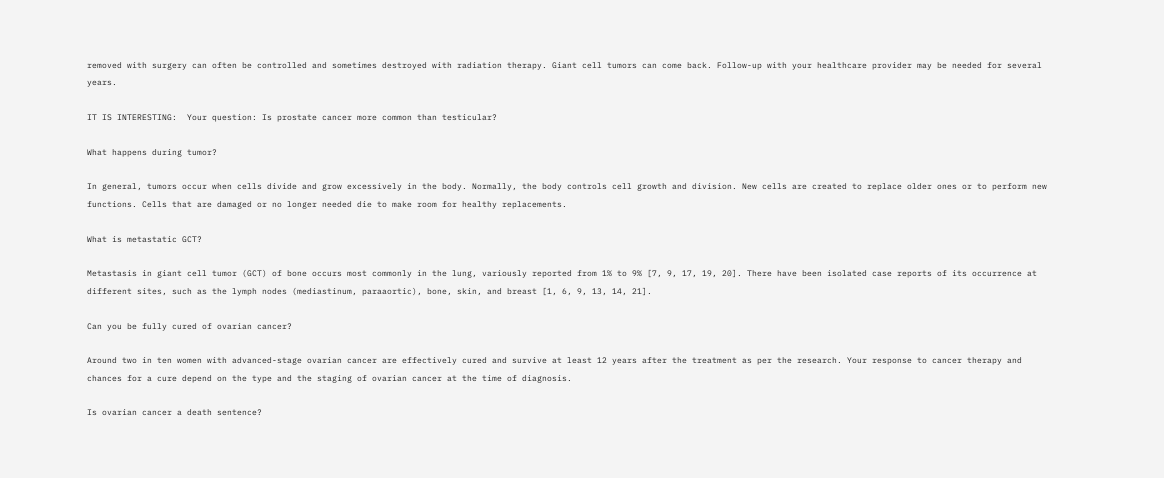removed with surgery can often be controlled and sometimes destroyed with radiation therapy. Giant cell tumors can come back. Follow-up with your healthcare provider may be needed for several years.

IT IS INTERESTING:  Your question: Is prostate cancer more common than testicular?

What happens during tumor?

In general, tumors occur when cells divide and grow excessively in the body. Normally, the body controls cell growth and division. New cells are created to replace older ones or to perform new functions. Cells that are damaged or no longer needed die to make room for healthy replacements.

What is metastatic GCT?

Metastasis in giant cell tumor (GCT) of bone occurs most commonly in the lung, variously reported from 1% to 9% [7, 9, 17, 19, 20]. There have been isolated case reports of its occurrence at different sites, such as the lymph nodes (mediastinum, paraaortic), bone, skin, and breast [1, 6, 9, 13, 14, 21].

Can you be fully cured of ovarian cancer?

Around two in ten women with advanced-stage ovarian cancer are effectively cured and survive at least 12 years after the treatment as per the research. Your response to cancer therapy and chances for a cure depend on the type and the staging of ovarian cancer at the time of diagnosis.

Is ovarian cancer a death sentence?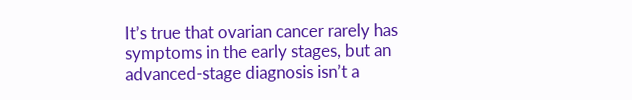It’s true that ovarian cancer rarely has symptoms in the early stages, but an advanced-stage diagnosis isn’t a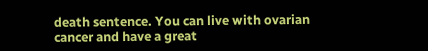death sentence. You can live with ovarian cancer and have a great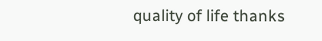quality of life thanks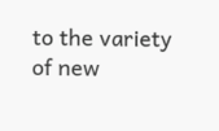to the variety of new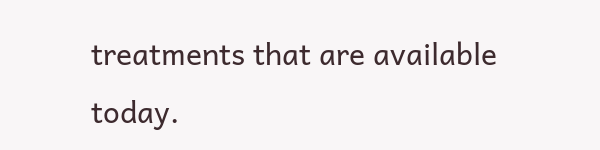treatments that are available today.